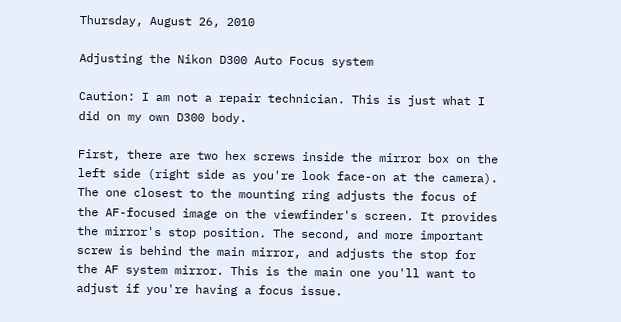Thursday, August 26, 2010

Adjusting the Nikon D300 Auto Focus system

Caution: I am not a repair technician. This is just what I did on my own D300 body.

First, there are two hex screws inside the mirror box on the left side (right side as you're look face-on at the camera). The one closest to the mounting ring adjusts the focus of the AF-focused image on the viewfinder's screen. It provides the mirror's stop position. The second, and more important screw is behind the main mirror, and adjusts the stop for the AF system mirror. This is the main one you'll want to adjust if you're having a focus issue.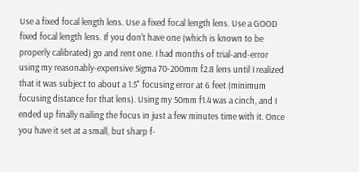Use a fixed focal length lens. Use a fixed focal length lens. Use a GOOD fixed focal length lens. If you don't have one (which is known to be properly calibrated) go and rent one. I had months of trial-and-error using my reasonably-expensive Sigma 70-200mm f2.8 lens until I realized that it was subject to about a 1.5" focusing error at 6 feet (minimum focusing distance for that lens). Using my 50mm f1.4 was a cinch, and I ended up finally nailing the focus in just a few minutes time with it. Once you have it set at a small, but sharp f-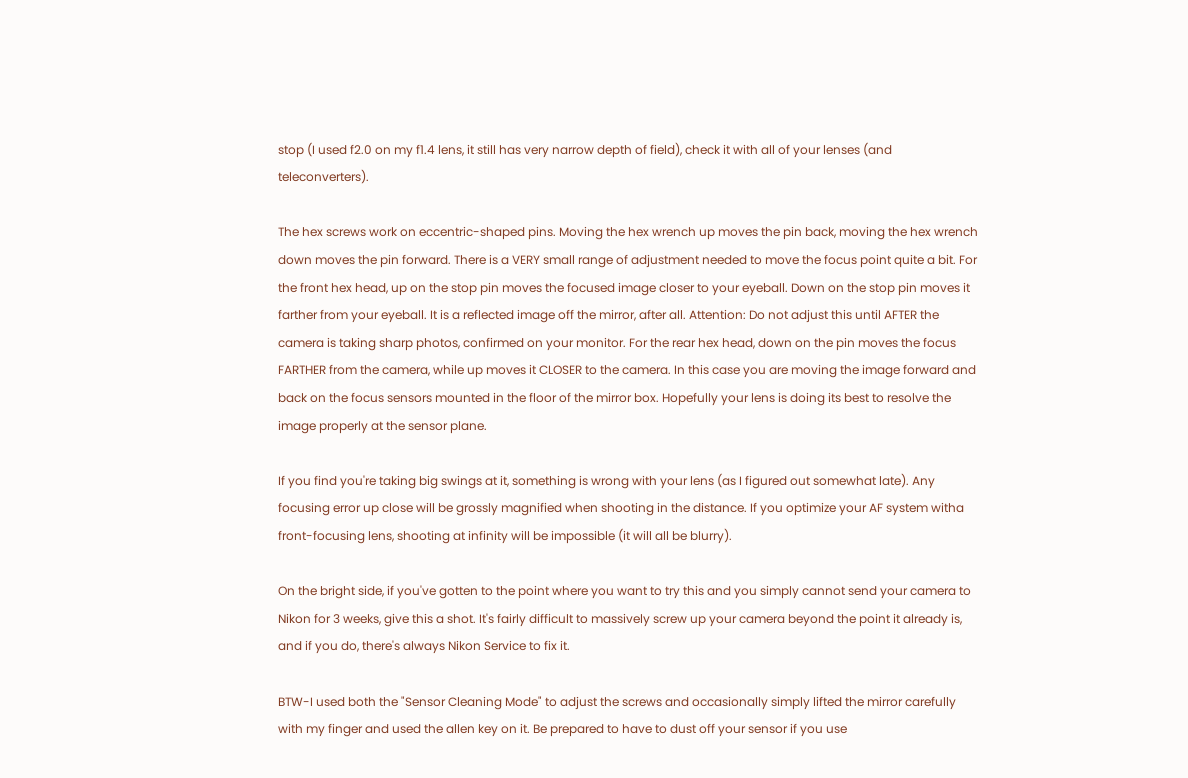stop (I used f2.0 on my f1.4 lens, it still has very narrow depth of field), check it with all of your lenses (and teleconverters).

The hex screws work on eccentric-shaped pins. Moving the hex wrench up moves the pin back, moving the hex wrench down moves the pin forward. There is a VERY small range of adjustment needed to move the focus point quite a bit. For the front hex head, up on the stop pin moves the focused image closer to your eyeball. Down on the stop pin moves it farther from your eyeball. It is a reflected image off the mirror, after all. Attention: Do not adjust this until AFTER the camera is taking sharp photos, confirmed on your monitor. For the rear hex head, down on the pin moves the focus FARTHER from the camera, while up moves it CLOSER to the camera. In this case you are moving the image forward and back on the focus sensors mounted in the floor of the mirror box. Hopefully your lens is doing its best to resolve the image properly at the sensor plane.

If you find you're taking big swings at it, something is wrong with your lens (as I figured out somewhat late). Any focusing error up close will be grossly magnified when shooting in the distance. If you optimize your AF system witha front-focusing lens, shooting at infinity will be impossible (it will all be blurry).

On the bright side, if you've gotten to the point where you want to try this and you simply cannot send your camera to Nikon for 3 weeks, give this a shot. It's fairly difficult to massively screw up your camera beyond the point it already is, and if you do, there's always Nikon Service to fix it.

BTW-I used both the "Sensor Cleaning Mode" to adjust the screws and occasionally simply lifted the mirror carefully with my finger and used the allen key on it. Be prepared to have to dust off your sensor if you use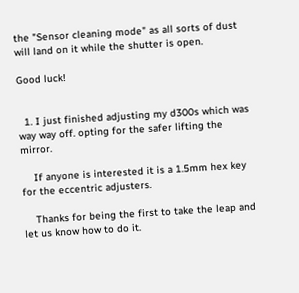the "Sensor cleaning mode" as all sorts of dust will land on it while the shutter is open.

Good luck!


  1. I just finished adjusting my d300s which was way way off. opting for the safer lifting the mirror.

    If anyone is interested it is a 1.5mm hex key for the eccentric adjusters.

    Thanks for being the first to take the leap and let us know how to do it.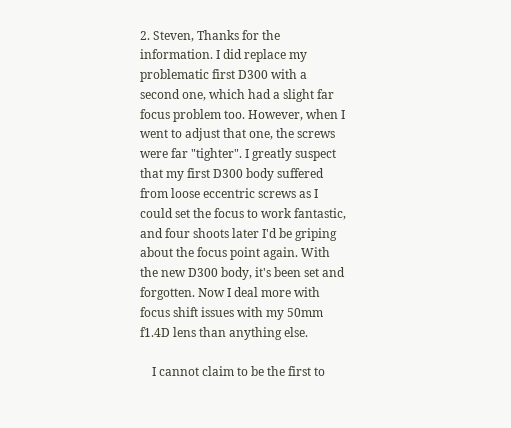2. Steven, Thanks for the information. I did replace my problematic first D300 with a second one, which had a slight far focus problem too. However, when I went to adjust that one, the screws were far "tighter". I greatly suspect that my first D300 body suffered from loose eccentric screws as I could set the focus to work fantastic, and four shoots later I'd be griping about the focus point again. With the new D300 body, it's been set and forgotten. Now I deal more with focus shift issues with my 50mm f1.4D lens than anything else.

    I cannot claim to be the first to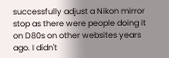successfully adjust a Nikon mirror stop as there were people doing it on D80s on other websites years ago. I didn't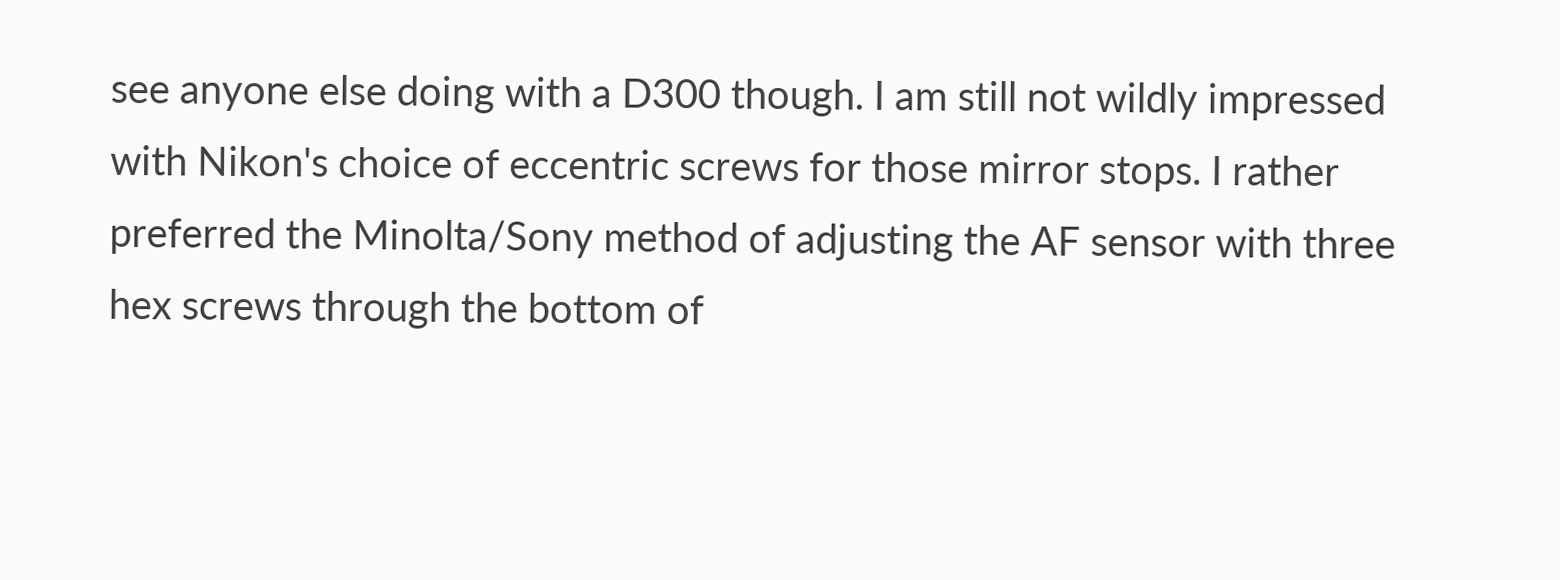see anyone else doing with a D300 though. I am still not wildly impressed with Nikon's choice of eccentric screws for those mirror stops. I rather preferred the Minolta/Sony method of adjusting the AF sensor with three hex screws through the bottom of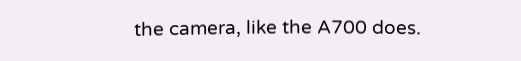the camera, like the A700 does.